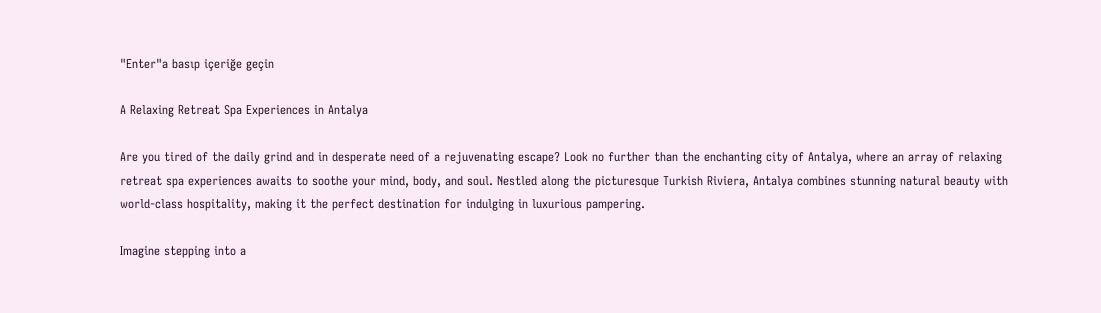"Enter"a basıp içeriğe geçin

A Relaxing Retreat Spa Experiences in Antalya

Are you tired of the daily grind and in desperate need of a rejuvenating escape? Look no further than the enchanting city of Antalya, where an array of relaxing retreat spa experiences awaits to soothe your mind, body, and soul. Nestled along the picturesque Turkish Riviera, Antalya combines stunning natural beauty with world-class hospitality, making it the perfect destination for indulging in luxurious pampering.

Imagine stepping into a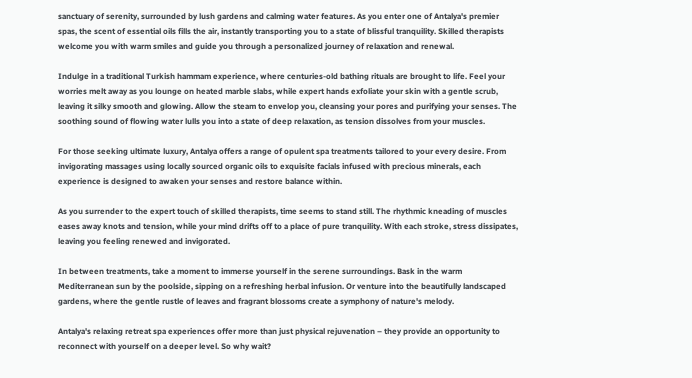sanctuary of serenity, surrounded by lush gardens and calming water features. As you enter one of Antalya's premier spas, the scent of essential oils fills the air, instantly transporting you to a state of blissful tranquility. Skilled therapists welcome you with warm smiles and guide you through a personalized journey of relaxation and renewal.

Indulge in a traditional Turkish hammam experience, where centuries-old bathing rituals are brought to life. Feel your worries melt away as you lounge on heated marble slabs, while expert hands exfoliate your skin with a gentle scrub, leaving it silky smooth and glowing. Allow the steam to envelop you, cleansing your pores and purifying your senses. The soothing sound of flowing water lulls you into a state of deep relaxation, as tension dissolves from your muscles.

For those seeking ultimate luxury, Antalya offers a range of opulent spa treatments tailored to your every desire. From invigorating massages using locally sourced organic oils to exquisite facials infused with precious minerals, each experience is designed to awaken your senses and restore balance within.

As you surrender to the expert touch of skilled therapists, time seems to stand still. The rhythmic kneading of muscles eases away knots and tension, while your mind drifts off to a place of pure tranquility. With each stroke, stress dissipates, leaving you feeling renewed and invigorated.

In between treatments, take a moment to immerse yourself in the serene surroundings. Bask in the warm Mediterranean sun by the poolside, sipping on a refreshing herbal infusion. Or venture into the beautifully landscaped gardens, where the gentle rustle of leaves and fragrant blossoms create a symphony of nature's melody.

Antalya's relaxing retreat spa experiences offer more than just physical rejuvenation – they provide an opportunity to reconnect with yourself on a deeper level. So why wait?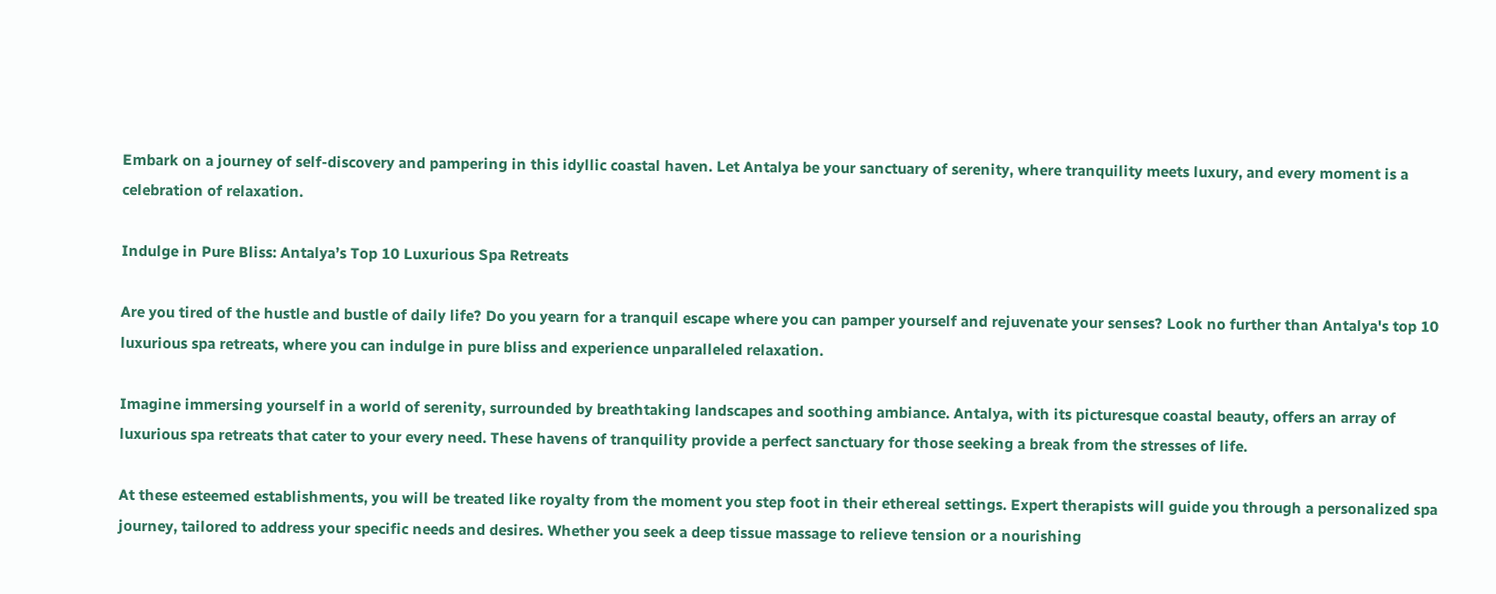Embark on a journey of self-discovery and pampering in this idyllic coastal haven. Let Antalya be your sanctuary of serenity, where tranquility meets luxury, and every moment is a celebration of relaxation.

Indulge in Pure Bliss: Antalya’s Top 10 Luxurious Spa Retreats

Are you tired of the hustle and bustle of daily life? Do you yearn for a tranquil escape where you can pamper yourself and rejuvenate your senses? Look no further than Antalya's top 10 luxurious spa retreats, where you can indulge in pure bliss and experience unparalleled relaxation.

Imagine immersing yourself in a world of serenity, surrounded by breathtaking landscapes and soothing ambiance. Antalya, with its picturesque coastal beauty, offers an array of luxurious spa retreats that cater to your every need. These havens of tranquility provide a perfect sanctuary for those seeking a break from the stresses of life.

At these esteemed establishments, you will be treated like royalty from the moment you step foot in their ethereal settings. Expert therapists will guide you through a personalized spa journey, tailored to address your specific needs and desires. Whether you seek a deep tissue massage to relieve tension or a nourishing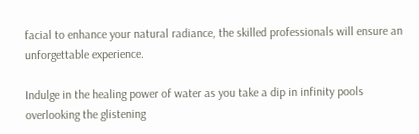facial to enhance your natural radiance, the skilled professionals will ensure an unforgettable experience.

Indulge in the healing power of water as you take a dip in infinity pools overlooking the glistening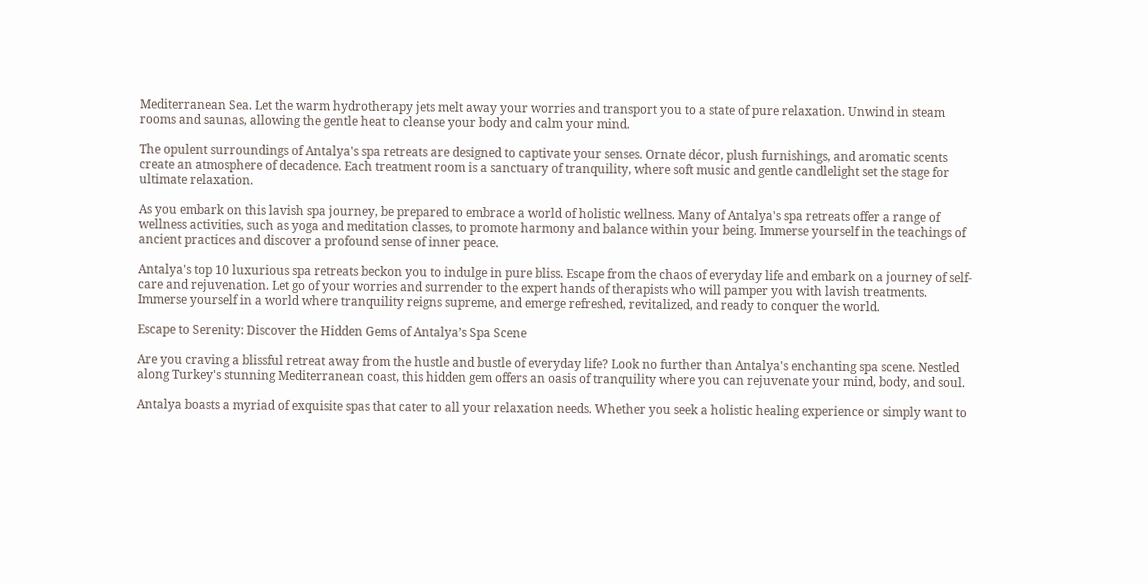Mediterranean Sea. Let the warm hydrotherapy jets melt away your worries and transport you to a state of pure relaxation. Unwind in steam rooms and saunas, allowing the gentle heat to cleanse your body and calm your mind.

The opulent surroundings of Antalya's spa retreats are designed to captivate your senses. Ornate décor, plush furnishings, and aromatic scents create an atmosphere of decadence. Each treatment room is a sanctuary of tranquility, where soft music and gentle candlelight set the stage for ultimate relaxation.

As you embark on this lavish spa journey, be prepared to embrace a world of holistic wellness. Many of Antalya's spa retreats offer a range of wellness activities, such as yoga and meditation classes, to promote harmony and balance within your being. Immerse yourself in the teachings of ancient practices and discover a profound sense of inner peace.

Antalya's top 10 luxurious spa retreats beckon you to indulge in pure bliss. Escape from the chaos of everyday life and embark on a journey of self-care and rejuvenation. Let go of your worries and surrender to the expert hands of therapists who will pamper you with lavish treatments. Immerse yourself in a world where tranquility reigns supreme, and emerge refreshed, revitalized, and ready to conquer the world.

Escape to Serenity: Discover the Hidden Gems of Antalya’s Spa Scene

Are you craving a blissful retreat away from the hustle and bustle of everyday life? Look no further than Antalya's enchanting spa scene. Nestled along Turkey's stunning Mediterranean coast, this hidden gem offers an oasis of tranquility where you can rejuvenate your mind, body, and soul.

Antalya boasts a myriad of exquisite spas that cater to all your relaxation needs. Whether you seek a holistic healing experience or simply want to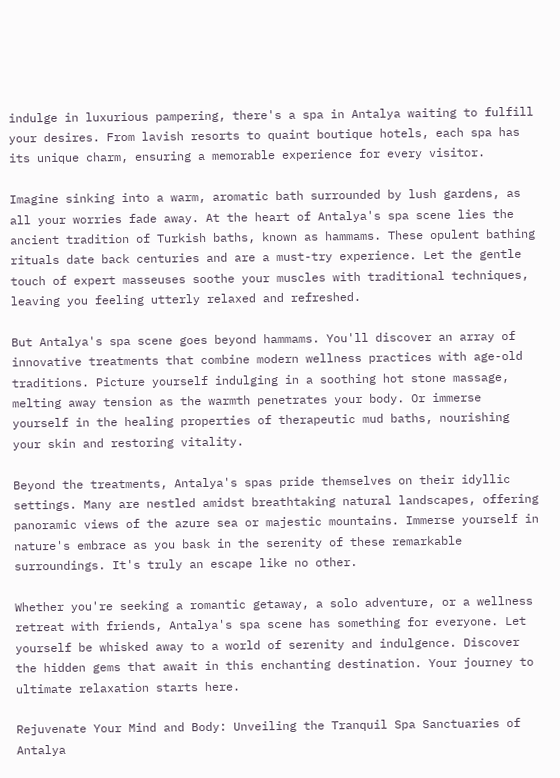indulge in luxurious pampering, there's a spa in Antalya waiting to fulfill your desires. From lavish resorts to quaint boutique hotels, each spa has its unique charm, ensuring a memorable experience for every visitor.

Imagine sinking into a warm, aromatic bath surrounded by lush gardens, as all your worries fade away. At the heart of Antalya's spa scene lies the ancient tradition of Turkish baths, known as hammams. These opulent bathing rituals date back centuries and are a must-try experience. Let the gentle touch of expert masseuses soothe your muscles with traditional techniques, leaving you feeling utterly relaxed and refreshed.

But Antalya's spa scene goes beyond hammams. You'll discover an array of innovative treatments that combine modern wellness practices with age-old traditions. Picture yourself indulging in a soothing hot stone massage, melting away tension as the warmth penetrates your body. Or immerse yourself in the healing properties of therapeutic mud baths, nourishing your skin and restoring vitality.

Beyond the treatments, Antalya's spas pride themselves on their idyllic settings. Many are nestled amidst breathtaking natural landscapes, offering panoramic views of the azure sea or majestic mountains. Immerse yourself in nature's embrace as you bask in the serenity of these remarkable surroundings. It's truly an escape like no other.

Whether you're seeking a romantic getaway, a solo adventure, or a wellness retreat with friends, Antalya's spa scene has something for everyone. Let yourself be whisked away to a world of serenity and indulgence. Discover the hidden gems that await in this enchanting destination. Your journey to ultimate relaxation starts here.

Rejuvenate Your Mind and Body: Unveiling the Tranquil Spa Sanctuaries of Antalya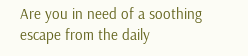Are you in need of a soothing escape from the daily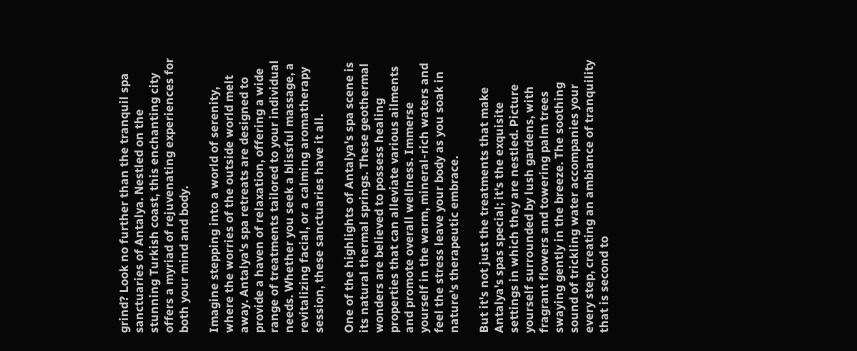grind? Look no further than the tranquil spa sanctuaries of Antalya. Nestled on the stunning Turkish coast, this enchanting city offers a myriad of rejuvenating experiences for both your mind and body.

Imagine stepping into a world of serenity, where the worries of the outside world melt away. Antalya's spa retreats are designed to provide a haven of relaxation, offering a wide range of treatments tailored to your individual needs. Whether you seek a blissful massage, a revitalizing facial, or a calming aromatherapy session, these sanctuaries have it all.

One of the highlights of Antalya's spa scene is its natural thermal springs. These geothermal wonders are believed to possess healing properties that can alleviate various ailments and promote overall wellness. Immerse yourself in the warm, mineral-rich waters and feel the stress leave your body as you soak in nature's therapeutic embrace.

But it's not just the treatments that make Antalya's spas special; it's the exquisite settings in which they are nestled. Picture yourself surrounded by lush gardens, with fragrant flowers and towering palm trees swaying gently in the breeze. The soothing sound of trickling water accompanies your every step, creating an ambiance of tranquility that is second to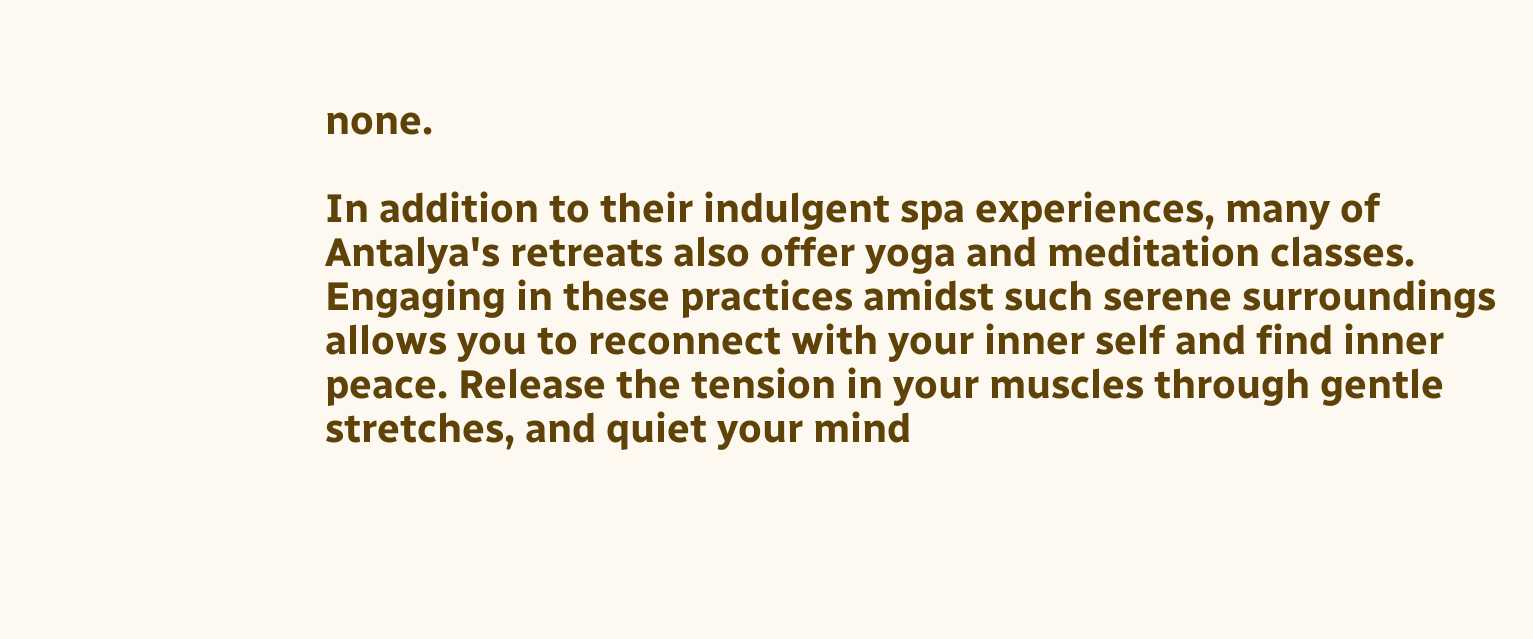none.

In addition to their indulgent spa experiences, many of Antalya's retreats also offer yoga and meditation classes. Engaging in these practices amidst such serene surroundings allows you to reconnect with your inner self and find inner peace. Release the tension in your muscles through gentle stretches, and quiet your mind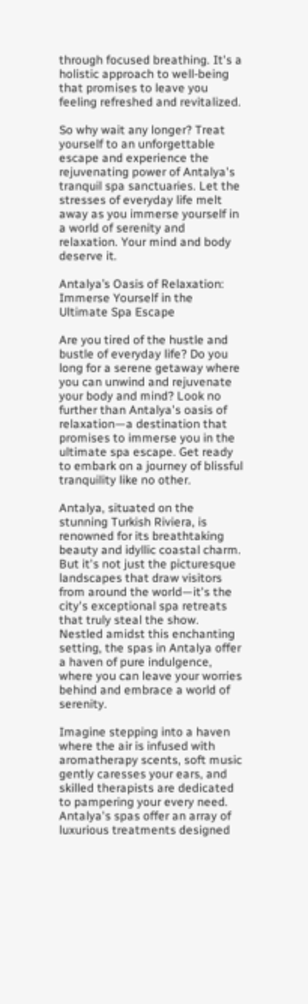through focused breathing. It's a holistic approach to well-being that promises to leave you feeling refreshed and revitalized.

So why wait any longer? Treat yourself to an unforgettable escape and experience the rejuvenating power of Antalya's tranquil spa sanctuaries. Let the stresses of everyday life melt away as you immerse yourself in a world of serenity and relaxation. Your mind and body deserve it.

Antalya’s Oasis of Relaxation: Immerse Yourself in the Ultimate Spa Escape

Are you tired of the hustle and bustle of everyday life? Do you long for a serene getaway where you can unwind and rejuvenate your body and mind? Look no further than Antalya's oasis of relaxation—a destination that promises to immerse you in the ultimate spa escape. Get ready to embark on a journey of blissful tranquility like no other.

Antalya, situated on the stunning Turkish Riviera, is renowned for its breathtaking beauty and idyllic coastal charm. But it's not just the picturesque landscapes that draw visitors from around the world—it's the city's exceptional spa retreats that truly steal the show. Nestled amidst this enchanting setting, the spas in Antalya offer a haven of pure indulgence, where you can leave your worries behind and embrace a world of serenity.

Imagine stepping into a haven where the air is infused with aromatherapy scents, soft music gently caresses your ears, and skilled therapists are dedicated to pampering your every need. Antalya's spas offer an array of luxurious treatments designed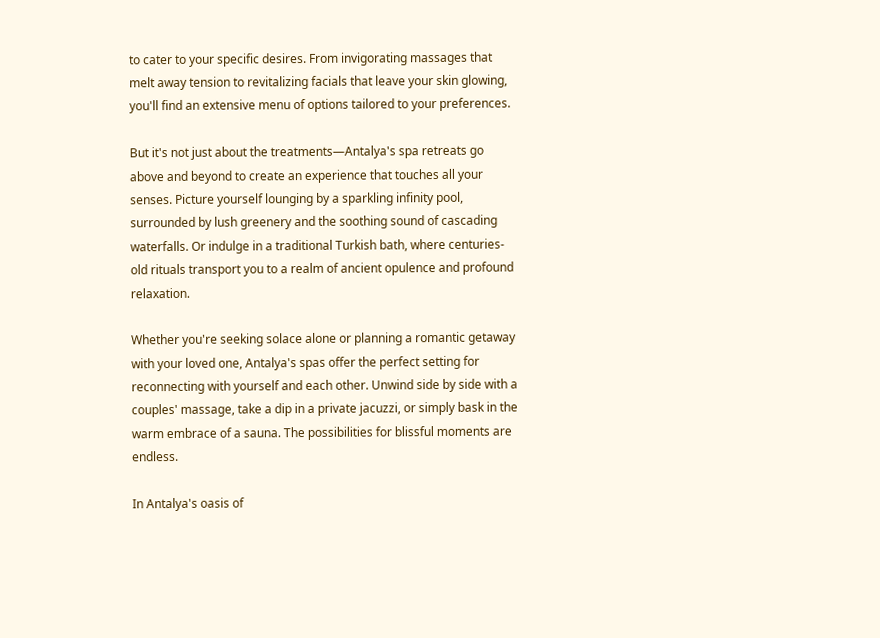to cater to your specific desires. From invigorating massages that melt away tension to revitalizing facials that leave your skin glowing, you'll find an extensive menu of options tailored to your preferences.

But it's not just about the treatments—Antalya's spa retreats go above and beyond to create an experience that touches all your senses. Picture yourself lounging by a sparkling infinity pool, surrounded by lush greenery and the soothing sound of cascading waterfalls. Or indulge in a traditional Turkish bath, where centuries-old rituals transport you to a realm of ancient opulence and profound relaxation.

Whether you're seeking solace alone or planning a romantic getaway with your loved one, Antalya's spas offer the perfect setting for reconnecting with yourself and each other. Unwind side by side with a couples' massage, take a dip in a private jacuzzi, or simply bask in the warm embrace of a sauna. The possibilities for blissful moments are endless.

In Antalya's oasis of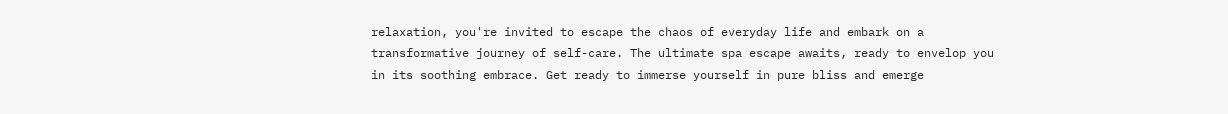relaxation, you're invited to escape the chaos of everyday life and embark on a transformative journey of self-care. The ultimate spa escape awaits, ready to envelop you in its soothing embrace. Get ready to immerse yourself in pure bliss and emerge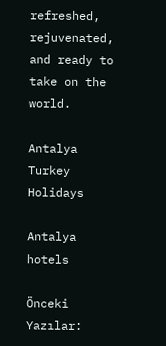refreshed, rejuvenated, and ready to take on the world.

Antalya Turkey Holidays

Antalya hotels

Önceki Yazılar: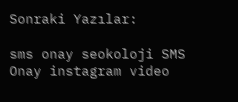Sonraki Yazılar:

sms onay seokoloji SMS Onay instagram video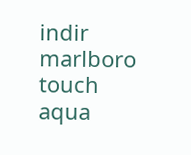indir marlboro touch aqua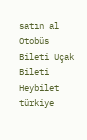satın al Otobüs Bileti Uçak Bileti Heybilet türkiye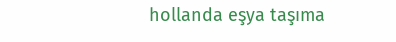hollanda eşya taşıma